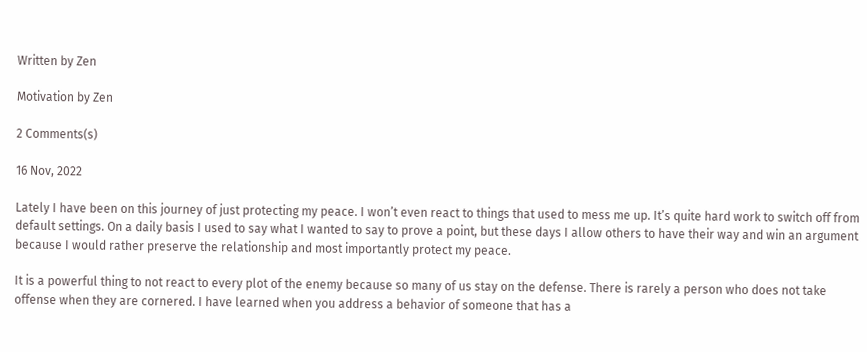Written by Zen

Motivation by Zen

2 Comments(s)

16 Nov, 2022

Lately I have been on this journey of just protecting my peace. I won’t even react to things that used to mess me up. It’s quite hard work to switch off from default settings. On a daily basis I used to say what I wanted to say to prove a point, but these days I allow others to have their way and win an argument because I would rather preserve the relationship and most importantly protect my peace.

It is a powerful thing to not react to every plot of the enemy because so many of us stay on the defense. There is rarely a person who does not take offense when they are cornered. I have learned when you address a behavior of someone that has a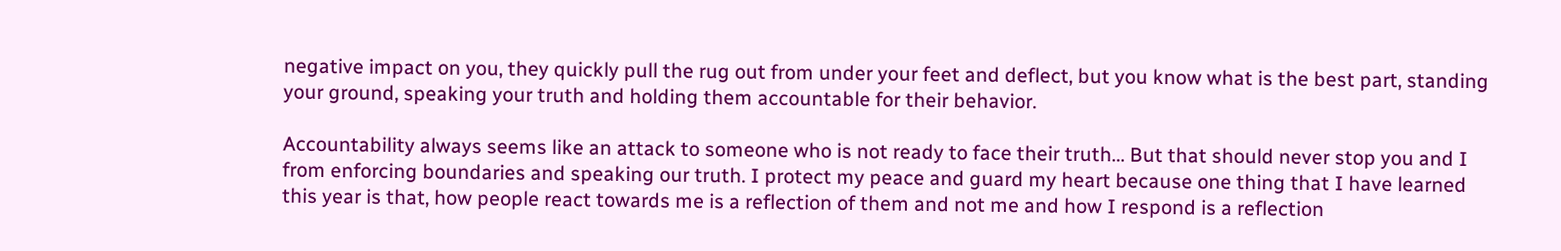negative impact on you, they quickly pull the rug out from under your feet and deflect, but you know what is the best part, standing your ground, speaking your truth and holding them accountable for their behavior.

Accountability always seems like an attack to someone who is not ready to face their truth… But that should never stop you and I from enforcing boundaries and speaking our truth. I protect my peace and guard my heart because one thing that I have learned this year is that, how people react towards me is a reflection of them and not me and how I respond is a reflection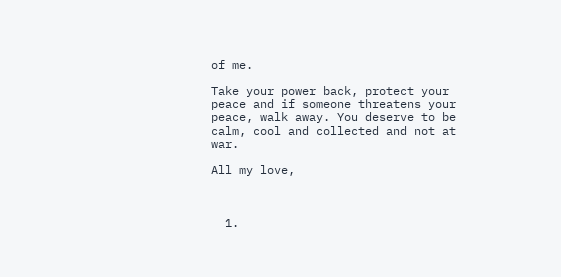of me.

Take your power back, protect your peace and if someone threatens your peace, walk away. You deserve to be calm, cool and collected and not at war.

All my love,



  1.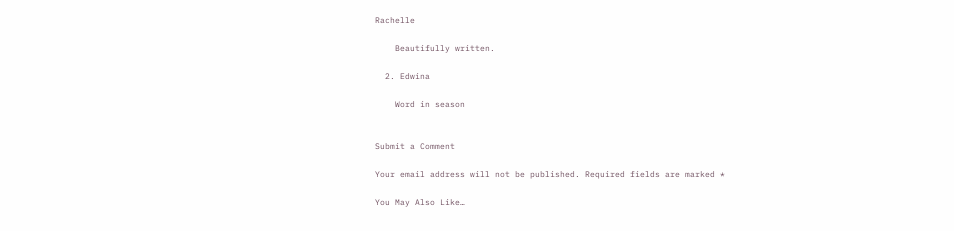Rachelle

    Beautifully written.

  2. Edwina

    Word in season


Submit a Comment

Your email address will not be published. Required fields are marked *

You May Also Like…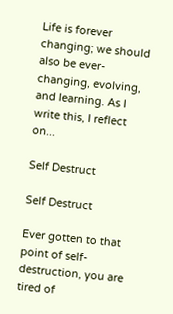Life is forever changing; we should also be ever-changing, evolving, and learning. As I write this, I reflect on...

Self Destruct

Self Destruct

Ever gotten to that point of self-destruction, you are tired of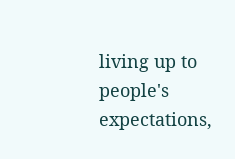living up to people's expectations,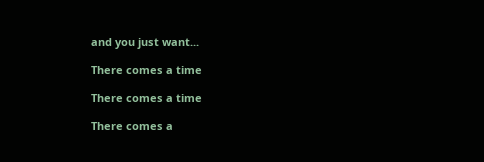and you just want...

There comes a time

There comes a time

There comes a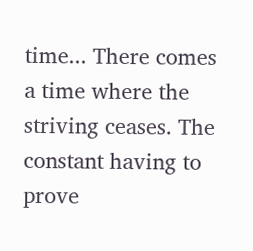time... There comes a time where the striving ceases. The constant having to prove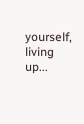yourself, living up...